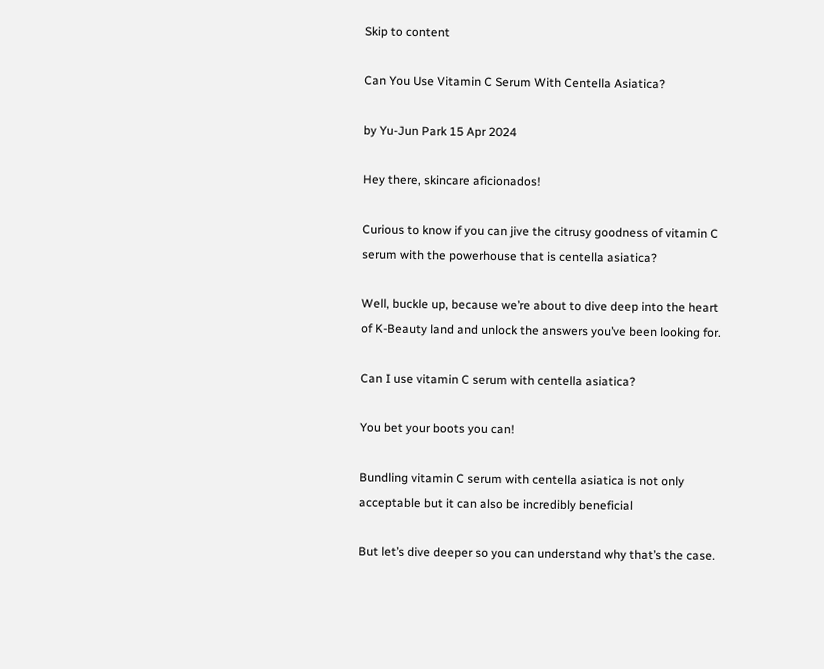Skip to content

Can You Use Vitamin C Serum With Centella Asiatica?

by Yu-Jun Park 15 Apr 2024

Hey there, skincare aficionados!

Curious to know if you can jive the citrusy goodness of vitamin C serum with the powerhouse that is centella asiatica?

Well, buckle up, because we’re about to dive deep into the heart of K-Beauty land and unlock the answers you’ve been looking for.

Can I use vitamin C serum with centella asiatica?

You bet your boots you can!

Bundling vitamin C serum with centella asiatica is not only acceptable but it can also be incredibly beneficial

But let’s dive deeper so you can understand why that’s the case.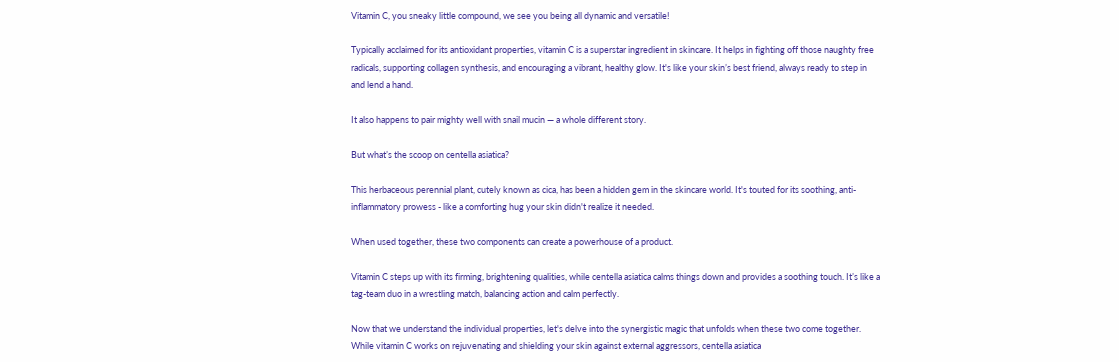Vitamin C, you sneaky little compound, we see you being all dynamic and versatile!

Typically acclaimed for its antioxidant properties, vitamin C is a superstar ingredient in skincare. It helps in fighting off those naughty free radicals, supporting collagen synthesis, and encouraging a vibrant, healthy glow. It's like your skin’s best friend, always ready to step in and lend a hand.

It also happens to pair mighty well with snail mucin — a whole different story.

But what’s the scoop on centella asiatica?

This herbaceous perennial plant, cutely known as cica, has been a hidden gem in the skincare world. It's touted for its soothing, anti-inflammatory prowess - like a comforting hug your skin didn't realize it needed.

When used together, these two components can create a powerhouse of a product.

Vitamin C steps up with its firming, brightening qualities, while centella asiatica calms things down and provides a soothing touch. It’s like a tag-team duo in a wrestling match, balancing action and calm perfectly.

Now that we understand the individual properties, let's delve into the synergistic magic that unfolds when these two come together. While vitamin C works on rejuvenating and shielding your skin against external aggressors, centella asiatica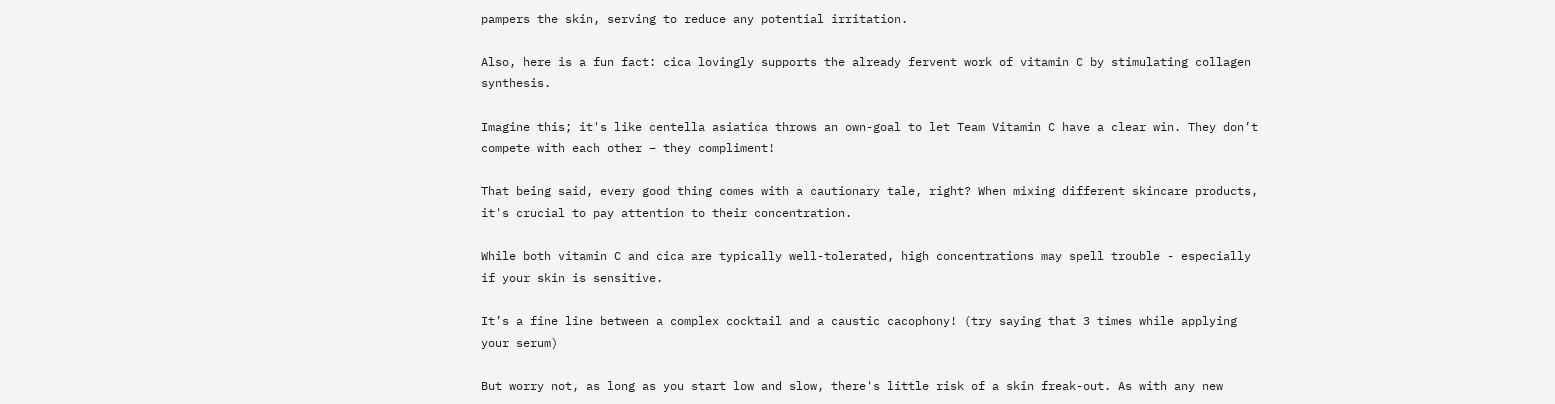pampers the skin, serving to reduce any potential irritation.

Also, here is a fun fact: cica lovingly supports the already fervent work of vitamin C by stimulating collagen synthesis.

Imagine this; it's like centella asiatica throws an own-goal to let Team Vitamin C have a clear win. They don’t compete with each other – they compliment!

That being said, every good thing comes with a cautionary tale, right? When mixing different skincare products, it's crucial to pay attention to their concentration.

While both vitamin C and cica are typically well-tolerated, high concentrations may spell trouble - especially if your skin is sensitive.

It’s a fine line between a complex cocktail and a caustic cacophony! (try saying that 3 times while applying your serum)

But worry not, as long as you start low and slow, there's little risk of a skin freak-out. As with any new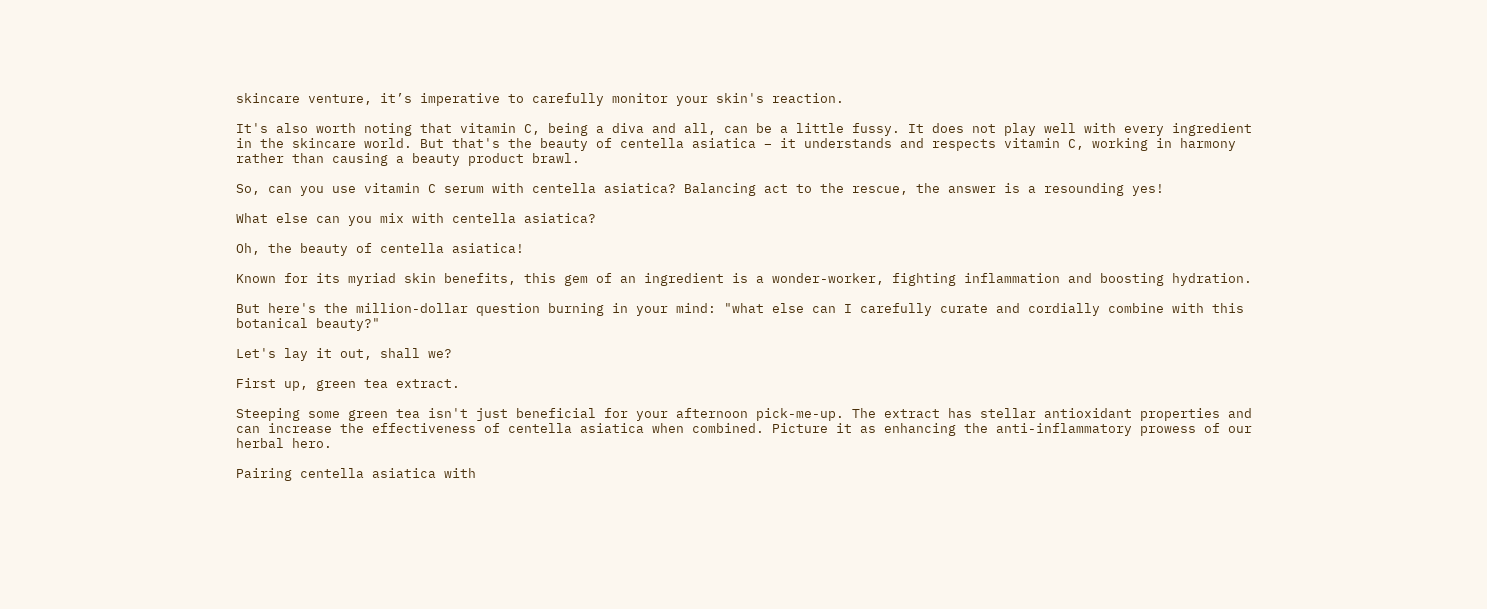skincare venture, it’s imperative to carefully monitor your skin's reaction.

It's also worth noting that vitamin C, being a diva and all, can be a little fussy. It does not play well with every ingredient in the skincare world. But that's the beauty of centella asiatica – it understands and respects vitamin C, working in harmony rather than causing a beauty product brawl.

So, can you use vitamin C serum with centella asiatica? Balancing act to the rescue, the answer is a resounding yes!

What else can you mix with centella asiatica?

Oh, the beauty of centella asiatica!

Known for its myriad skin benefits, this gem of an ingredient is a wonder-worker, fighting inflammation and boosting hydration.

But here's the million-dollar question burning in your mind: "what else can I carefully curate and cordially combine with this botanical beauty?"

Let's lay it out, shall we?

First up, green tea extract.

Steeping some green tea isn't just beneficial for your afternoon pick-me-up. The extract has stellar antioxidant properties and can increase the effectiveness of centella asiatica when combined. Picture it as enhancing the anti-inflammatory prowess of our herbal hero.

Pairing centella asiatica with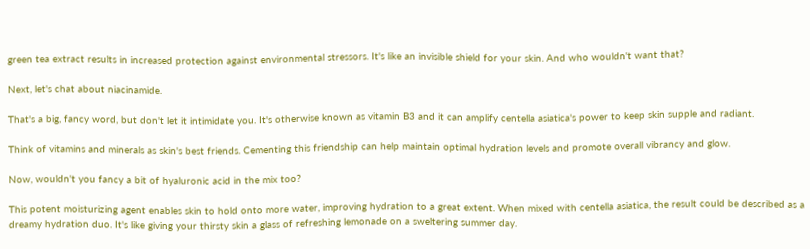green tea extract results in increased protection against environmental stressors. It's like an invisible shield for your skin. And who wouldn't want that?

Next, let's chat about niacinamide.

That's a big, fancy word, but don't let it intimidate you. It's otherwise known as vitamin B3 and it can amplify centella asiatica's power to keep skin supple and radiant.

Think of vitamins and minerals as skin's best friends. Cementing this friendship can help maintain optimal hydration levels and promote overall vibrancy and glow.

Now, wouldn't you fancy a bit of hyaluronic acid in the mix too?

This potent moisturizing agent enables skin to hold onto more water, improving hydration to a great extent. When mixed with centella asiatica, the result could be described as a dreamy hydration duo. It's like giving your thirsty skin a glass of refreshing lemonade on a sweltering summer day.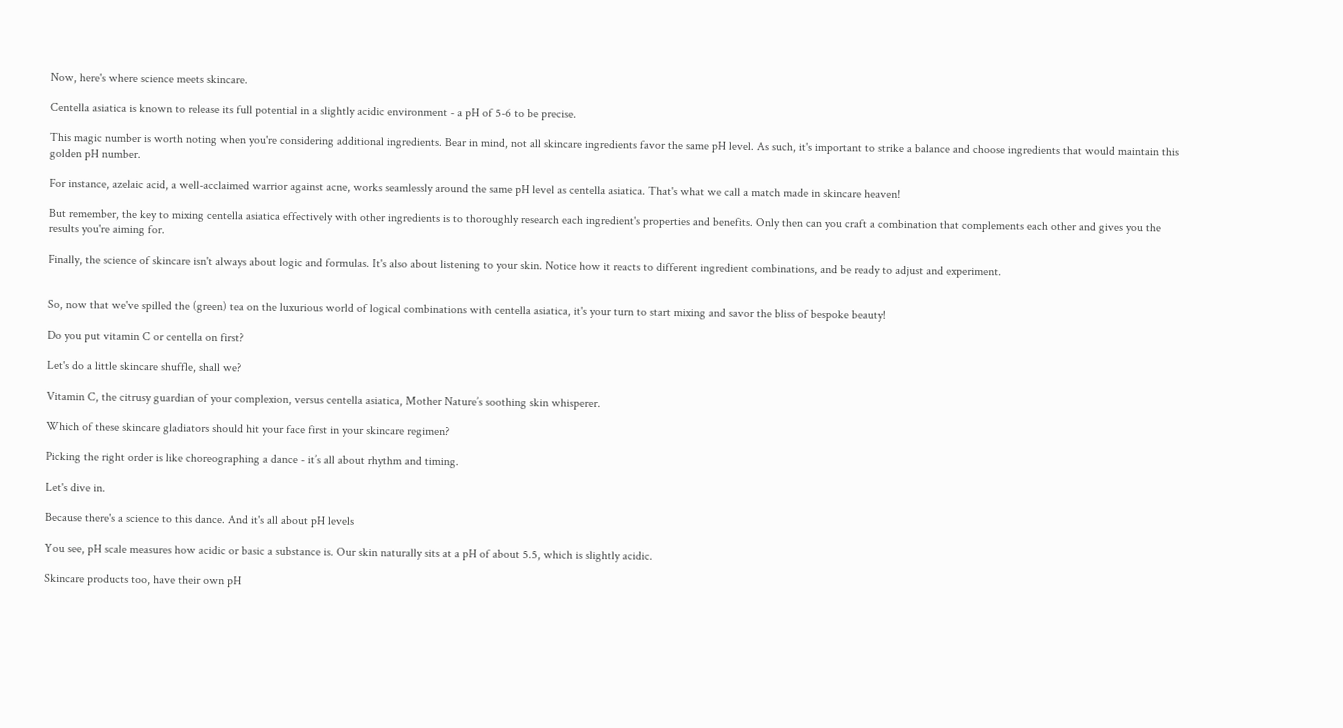Now, here's where science meets skincare.

Centella asiatica is known to release its full potential in a slightly acidic environment - a pH of 5-6 to be precise.

This magic number is worth noting when you're considering additional ingredients. Bear in mind, not all skincare ingredients favor the same pH level. As such, it's important to strike a balance and choose ingredients that would maintain this golden pH number.

For instance, azelaic acid, a well-acclaimed warrior against acne, works seamlessly around the same pH level as centella asiatica. That's what we call a match made in skincare heaven!

But remember, the key to mixing centella asiatica effectively with other ingredients is to thoroughly research each ingredient's properties and benefits. Only then can you craft a combination that complements each other and gives you the results you're aiming for.

Finally, the science of skincare isn't always about logic and formulas. It's also about listening to your skin. Notice how it reacts to different ingredient combinations, and be ready to adjust and experiment.


So, now that we've spilled the (green) tea on the luxurious world of logical combinations with centella asiatica, it's your turn to start mixing and savor the bliss of bespoke beauty!

Do you put vitamin C or centella on first?

Let's do a little skincare shuffle, shall we?

Vitamin C, the citrusy guardian of your complexion, versus centella asiatica, Mother Nature’s soothing skin whisperer.

Which of these skincare gladiators should hit your face first in your skincare regimen?

Picking the right order is like choreographing a dance - it’s all about rhythm and timing.

Let's dive in.

Because there's a science to this dance. And it's all about pH levels

You see, pH scale measures how acidic or basic a substance is. Our skin naturally sits at a pH of about 5.5, which is slightly acidic.

Skincare products too, have their own pH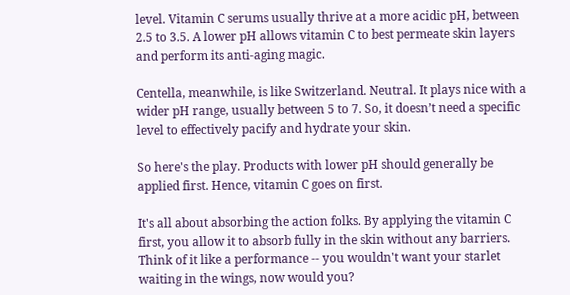level. Vitamin C serums usually thrive at a more acidic pH, between 2.5 to 3.5. A lower pH allows vitamin C to best permeate skin layers and perform its anti-aging magic.

Centella, meanwhile, is like Switzerland. Neutral. It plays nice with a wider pH range, usually between 5 to 7. So, it doesn’t need a specific level to effectively pacify and hydrate your skin.

So here's the play. Products with lower pH should generally be applied first. Hence, vitamin C goes on first.

It's all about absorbing the action folks. By applying the vitamin C first, you allow it to absorb fully in the skin without any barriers. Think of it like a performance -- you wouldn't want your starlet waiting in the wings, now would you?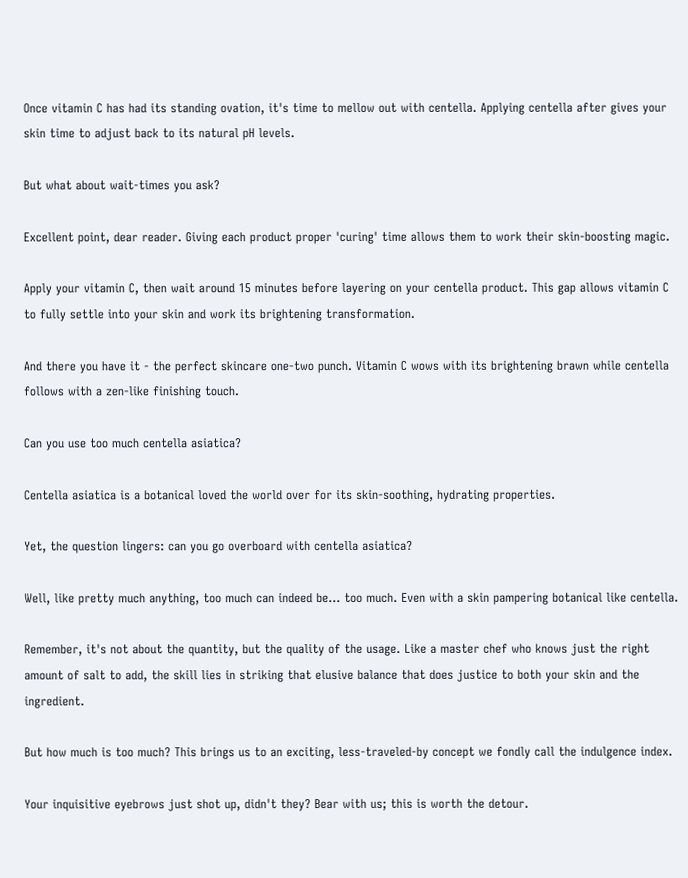Once vitamin C has had its standing ovation, it's time to mellow out with centella. Applying centella after gives your skin time to adjust back to its natural pH levels.

But what about wait-times you ask?

Excellent point, dear reader. Giving each product proper 'curing' time allows them to work their skin-boosting magic.

Apply your vitamin C, then wait around 15 minutes before layering on your centella product. This gap allows vitamin C to fully settle into your skin and work its brightening transformation.

And there you have it - the perfect skincare one-two punch. Vitamin C wows with its brightening brawn while centella follows with a zen-like finishing touch.

Can you use too much centella asiatica?

Centella asiatica is a botanical loved the world over for its skin-soothing, hydrating properties.

Yet, the question lingers: can you go overboard with centella asiatica?

Well, like pretty much anything, too much can indeed be… too much. Even with a skin pampering botanical like centella.

Remember, it's not about the quantity, but the quality of the usage. Like a master chef who knows just the right amount of salt to add, the skill lies in striking that elusive balance that does justice to both your skin and the ingredient.

But how much is too much? This brings us to an exciting, less-traveled-by concept we fondly call the indulgence index.

Your inquisitive eyebrows just shot up, didn't they? Bear with us; this is worth the detour.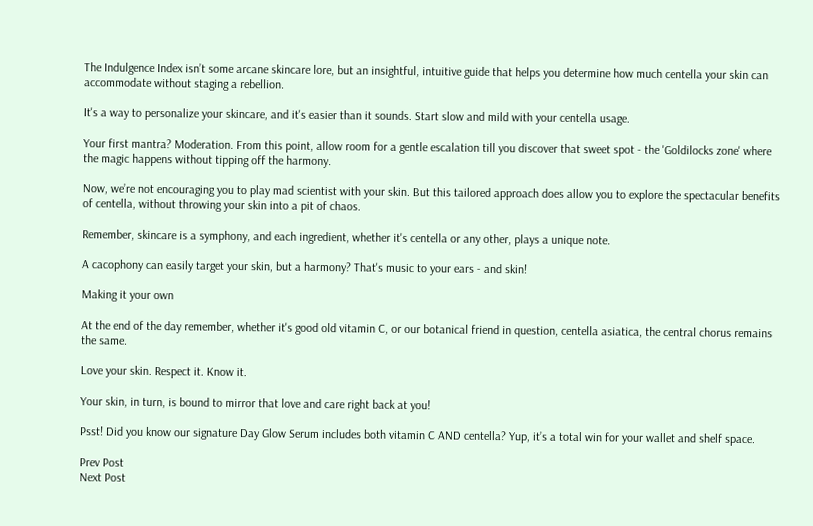The Indulgence Index isn’t some arcane skincare lore, but an insightful, intuitive guide that helps you determine how much centella your skin can accommodate without staging a rebellion.

It's a way to personalize your skincare, and it's easier than it sounds. Start slow and mild with your centella usage.

Your first mantra? Moderation. From this point, allow room for a gentle escalation till you discover that sweet spot - the 'Goldilocks zone' where the magic happens without tipping off the harmony.

Now, we’re not encouraging you to play mad scientist with your skin. But this tailored approach does allow you to explore the spectacular benefits of centella, without throwing your skin into a pit of chaos.

Remember, skincare is a symphony, and each ingredient, whether it's centella or any other, plays a unique note.

A cacophony can easily target your skin, but a harmony? That's music to your ears - and skin!

Making it your own

At the end of the day remember, whether it's good old vitamin C, or our botanical friend in question, centella asiatica, the central chorus remains the same.

Love your skin. Respect it. Know it.

Your skin, in turn, is bound to mirror that love and care right back at you!

Psst! Did you know our signature Day Glow Serum includes both vitamin C AND centella? Yup, it’s a total win for your wallet and shelf space.

Prev Post
Next Post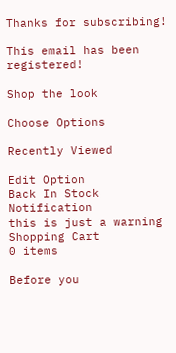Thanks for subscribing!

This email has been registered!

Shop the look

Choose Options

Recently Viewed

Edit Option
Back In Stock Notification
this is just a warning
Shopping Cart
0 items

Before you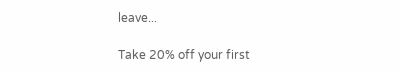leave...

Take 20% off your first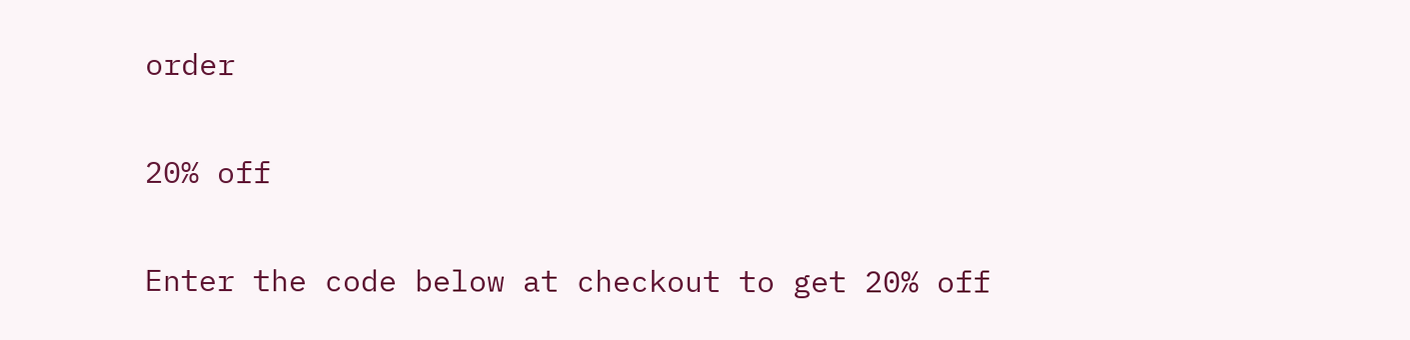order

20% off

Enter the code below at checkout to get 20% off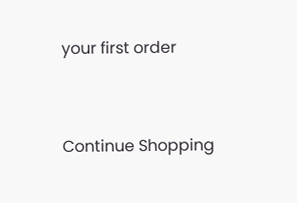your first order


Continue Shopping